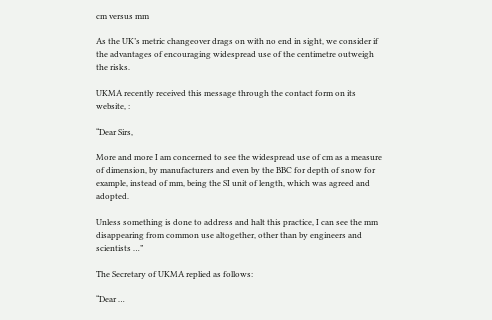cm versus mm

As the UK’s metric changeover drags on with no end in sight, we consider if the advantages of encouraging widespread use of the centimetre outweigh the risks.

UKMA recently received this message through the contact form on its website, :

“Dear Sirs,

More and more I am concerned to see the widespread use of cm as a measure of dimension, by manufacturers and even by the BBC for depth of snow for example, instead of mm, being the SI unit of length, which was agreed and adopted.

Unless something is done to address and halt this practice, I can see the mm disappearing from common use altogether, other than by engineers and scientists …”

The Secretary of UKMA replied as follows:

“Dear …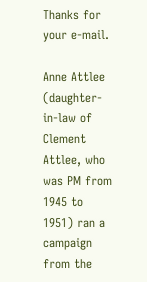Thanks for your e-mail.

Anne Attlee (daughter-in-law of Clement Attlee, who was PM from 1945 to 1951) ran a campaign from the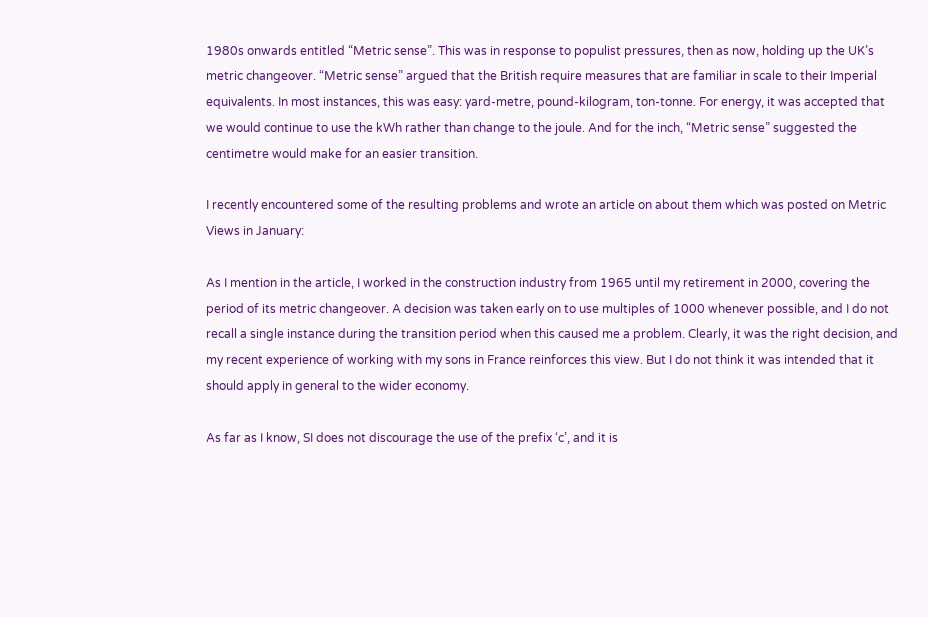1980s onwards entitled “Metric sense”. This was in response to populist pressures, then as now, holding up the UK’s metric changeover. “Metric sense” argued that the British require measures that are familiar in scale to their Imperial equivalents. In most instances, this was easy: yard-metre, pound-kilogram, ton-tonne. For energy, it was accepted that we would continue to use the kWh rather than change to the joule. And for the inch, “Metric sense” suggested the centimetre would make for an easier transition.

I recently encountered some of the resulting problems and wrote an article on about them which was posted on Metric Views in January:

As I mention in the article, I worked in the construction industry from 1965 until my retirement in 2000, covering the period of its metric changeover. A decision was taken early on to use multiples of 1000 whenever possible, and I do not recall a single instance during the transition period when this caused me a problem. Clearly, it was the right decision, and my recent experience of working with my sons in France reinforces this view. But I do not think it was intended that it should apply in general to the wider economy.

As far as I know, SI does not discourage the use of the prefix ‘c’, and it is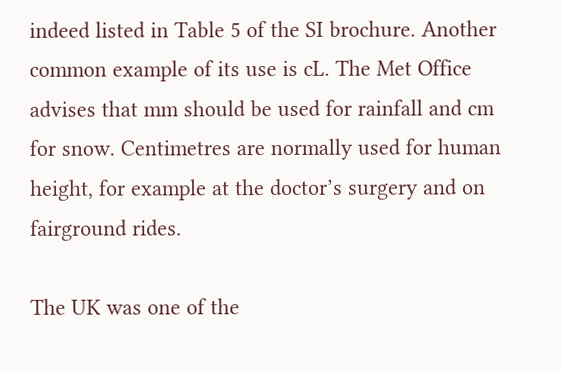indeed listed in Table 5 of the SI brochure. Another common example of its use is cL. The Met Office advises that mm should be used for rainfall and cm for snow. Centimetres are normally used for human height, for example at the doctor’s surgery and on fairground rides.

The UK was one of the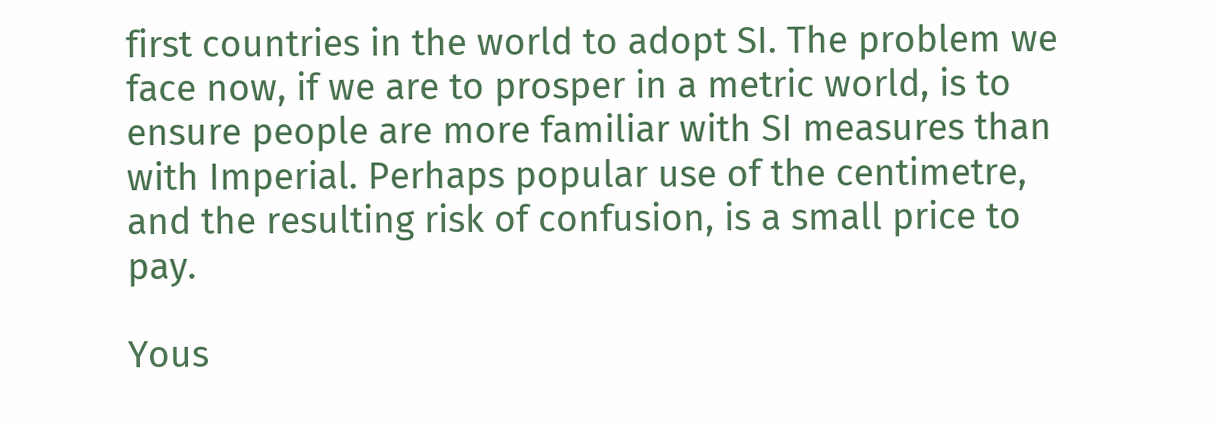first countries in the world to adopt SI. The problem we face now, if we are to prosper in a metric world, is to ensure people are more familiar with SI measures than with Imperial. Perhaps popular use of the centimetre, and the resulting risk of confusion, is a small price to pay.

Yous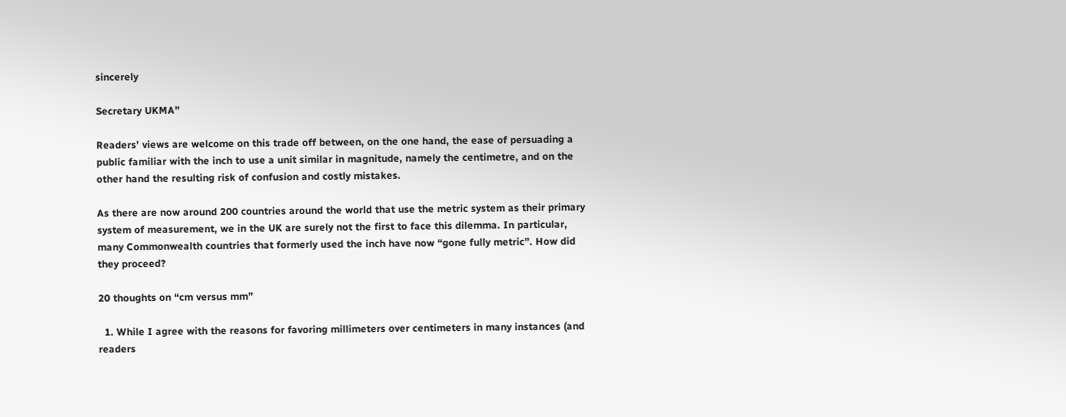sincerely

Secretary UKMA”

Readers’ views are welcome on this trade off between, on the one hand, the ease of persuading a public familiar with the inch to use a unit similar in magnitude, namely the centimetre, and on the other hand the resulting risk of confusion and costly mistakes.

As there are now around 200 countries around the world that use the metric system as their primary system of measurement, we in the UK are surely not the first to face this dilemma. In particular, many Commonwealth countries that formerly used the inch have now “gone fully metric”. How did they proceed?

20 thoughts on “cm versus mm”

  1. While I agree with the reasons for favoring millimeters over centimeters in many instances (and readers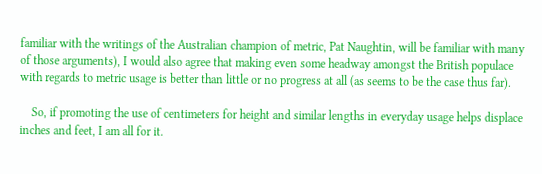familiar with the writings of the Australian champion of metric, Pat Naughtin, will be familiar with many of those arguments), I would also agree that making even some headway amongst the British populace with regards to metric usage is better than little or no progress at all (as seems to be the case thus far).

    So, if promoting the use of centimeters for height and similar lengths in everyday usage helps displace inches and feet, I am all for it.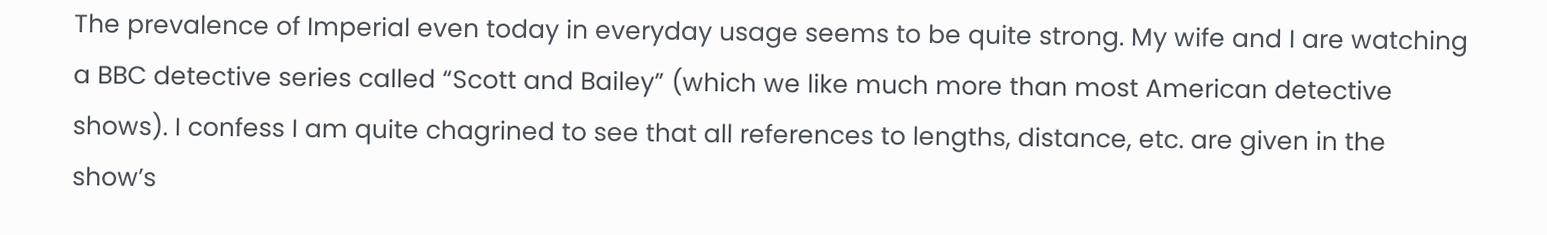The prevalence of Imperial even today in everyday usage seems to be quite strong. My wife and I are watching a BBC detective series called “Scott and Bailey” (which we like much more than most American detective shows). I confess I am quite chagrined to see that all references to lengths, distance, etc. are given in the show’s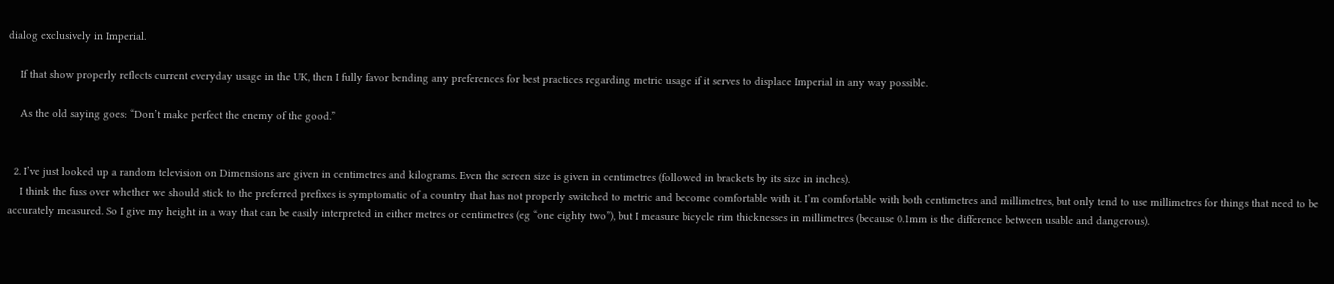dialog exclusively in Imperial.

    If that show properly reflects current everyday usage in the UK, then I fully favor bending any preferences for best practices regarding metric usage if it serves to displace Imperial in any way possible.

    As the old saying goes: “Don’t make perfect the enemy of the good.”


  2. I’ve just looked up a random television on Dimensions are given in centimetres and kilograms. Even the screen size is given in centimetres (followed in brackets by its size in inches).
    I think the fuss over whether we should stick to the preferred prefixes is symptomatic of a country that has not properly switched to metric and become comfortable with it. I’m comfortable with both centimetres and millimetres, but only tend to use millimetres for things that need to be accurately measured. So I give my height in a way that can be easily interpreted in either metres or centimetres (eg “one eighty two”), but I measure bicycle rim thicknesses in millimetres (because 0.1mm is the difference between usable and dangerous).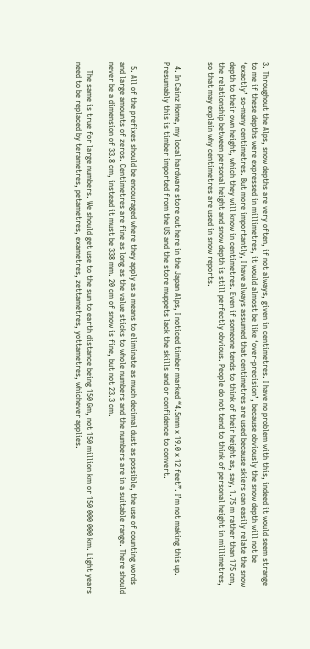3. Throughout the Alps, snow depths are very often, if not always, given in centimetres. I have no problem with this, indeed it would seem strange to me if these depths were expressed in millimetres, it would almost be like ‘over-precision’, because obviously the snow depth will not be ‘exactly’ so-many centimetres. But more importantly, I have always assumed that centimetres are used because skiers can easily relate the snow depth to their own height, which they will know in centimetres. Even if someone tends to think of their height as, say, 1.75 m rather than 175 cm, the relationship between personal height and snow depth is still perfectly obvious. People do not tend to think of personal height in millimetres, so that may explain why centimetres are used in snow reports.


  4. In Cainz Home, my local hardware store out here in the Japan Alps, I noticed timber marked “4.5mm x 19.0 x 12 feet”. I’m not making this up. Presumably this is timber imported from the US and the store muppets lack the skills and or confidence to convert.


  5. All of the prefixes should be encouraged where they apply as a means to eliminate as much decimal dust as possible, the use of counting words and large amounts of zeros. Centimetres are fine as long as the value sticks to whole numbers and the numbers are in a suitable range. There should never be a dimension of 33.8 cm, instead it must be 338 mm. 20 cm of snow is fine, but not 23.3 cm.

    The same is true for large numbers. We should get use to the sun to earth distance being 150 Gm, not 150 million km or 150 000 000 km. Light years need to be replaced by terametres, petametres, exametres, zettametres, yottametres, whichever applies.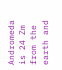Andromeda is 24 Zm from the earth and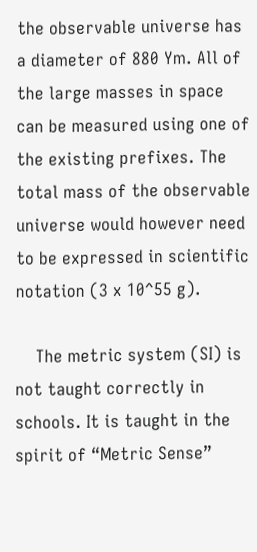the observable universe has a diameter of 880 Ym. All of the large masses in space can be measured using one of the existing prefixes. The total mass of the observable universe would however need to be expressed in scientific notation (3 x 10^55 g).

    The metric system (SI) is not taught correctly in schools. It is taught in the spirit of “Metric Sense”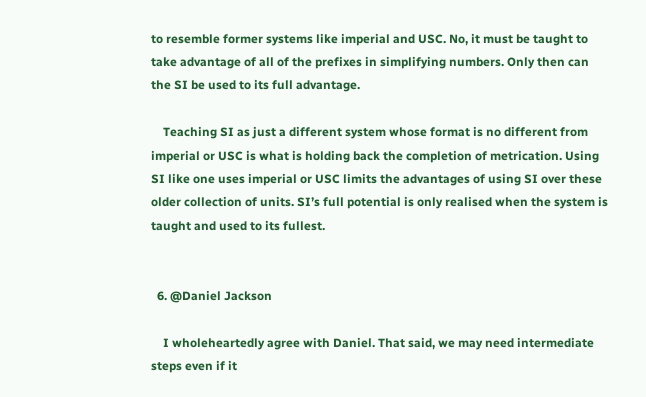to resemble former systems like imperial and USC. No, it must be taught to take advantage of all of the prefixes in simplifying numbers. Only then can the SI be used to its full advantage.

    Teaching SI as just a different system whose format is no different from imperial or USC is what is holding back the completion of metrication. Using SI like one uses imperial or USC limits the advantages of using SI over these older collection of units. SI’s full potential is only realised when the system is taught and used to its fullest.


  6. @Daniel Jackson

    I wholeheartedly agree with Daniel. That said, we may need intermediate steps even if it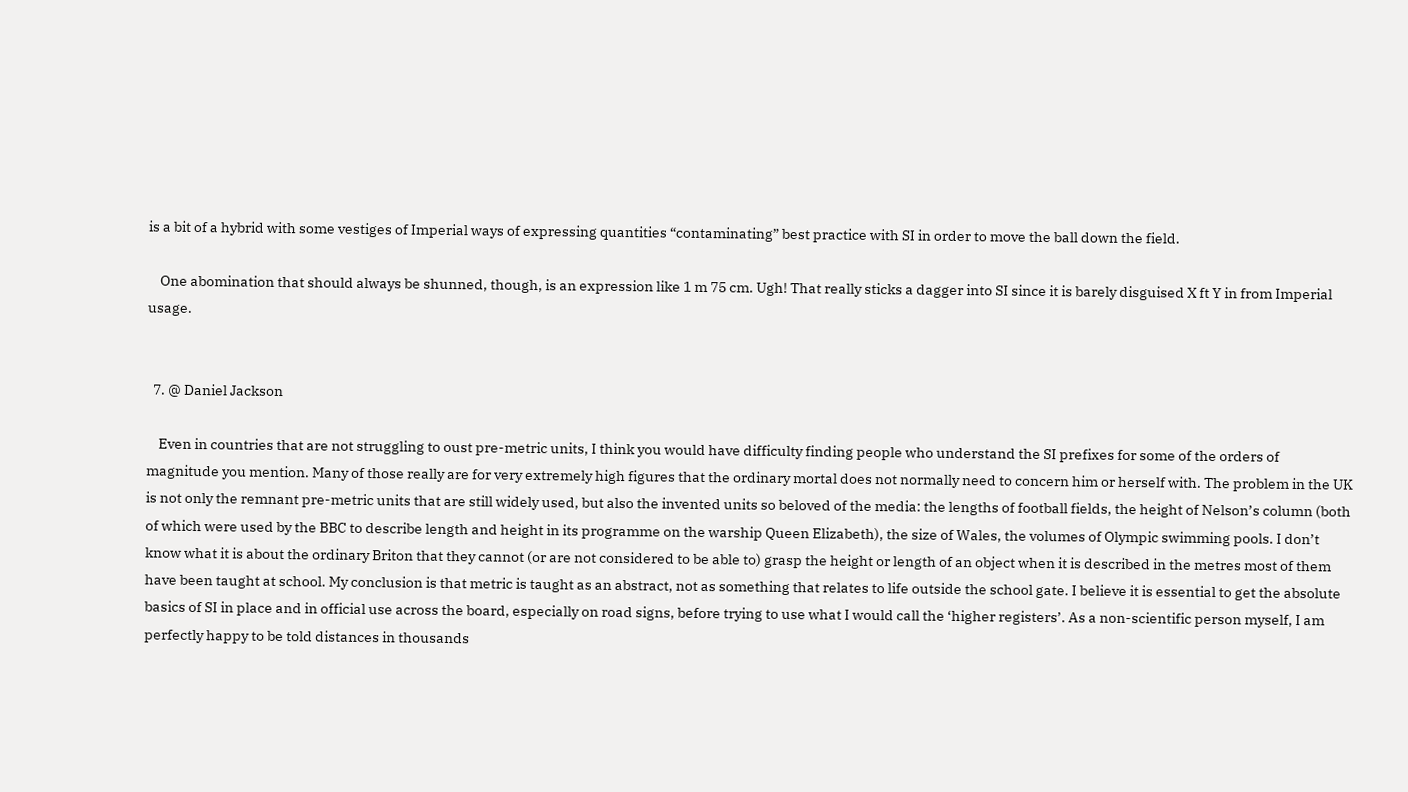is a bit of a hybrid with some vestiges of Imperial ways of expressing quantities “contaminating” best practice with SI in order to move the ball down the field.

    One abomination that should always be shunned, though, is an expression like 1 m 75 cm. Ugh! That really sticks a dagger into SI since it is barely disguised X ft Y in from Imperial usage.


  7. @ Daniel Jackson

    Even in countries that are not struggling to oust pre-metric units, I think you would have difficulty finding people who understand the SI prefixes for some of the orders of magnitude you mention. Many of those really are for very extremely high figures that the ordinary mortal does not normally need to concern him or herself with. The problem in the UK is not only the remnant pre-metric units that are still widely used, but also the invented units so beloved of the media: the lengths of football fields, the height of Nelson’s column (both of which were used by the BBC to describe length and height in its programme on the warship Queen Elizabeth), the size of Wales, the volumes of Olympic swimming pools. I don’t know what it is about the ordinary Briton that they cannot (or are not considered to be able to) grasp the height or length of an object when it is described in the metres most of them have been taught at school. My conclusion is that metric is taught as an abstract, not as something that relates to life outside the school gate. I believe it is essential to get the absolute basics of SI in place and in official use across the board, especially on road signs, before trying to use what I would call the ‘higher registers’. As a non-scientific person myself, I am perfectly happy to be told distances in thousands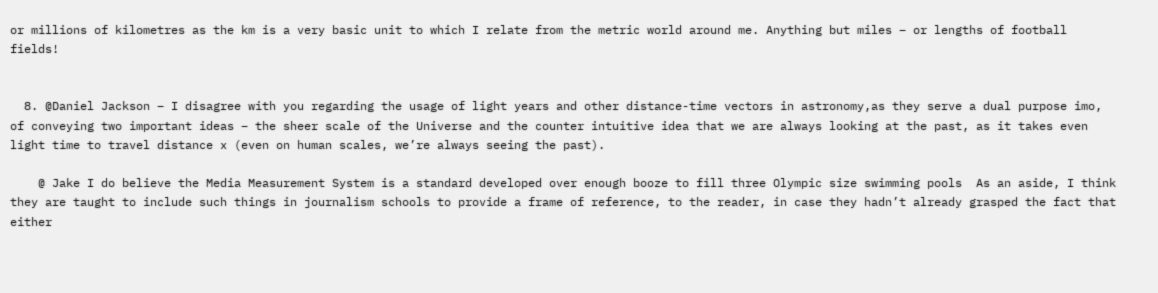or millions of kilometres as the km is a very basic unit to which I relate from the metric world around me. Anything but miles – or lengths of football fields!


  8. @Daniel Jackson – I disagree with you regarding the usage of light years and other distance-time vectors in astronomy,as they serve a dual purpose imo, of conveying two important ideas – the sheer scale of the Universe and the counter intuitive idea that we are always looking at the past, as it takes even light time to travel distance x (even on human scales, we’re always seeing the past).

    @ Jake I do believe the Media Measurement System is a standard developed over enough booze to fill three Olympic size swimming pools  As an aside, I think they are taught to include such things in journalism schools to provide a frame of reference, to the reader, in case they hadn’t already grasped the fact that either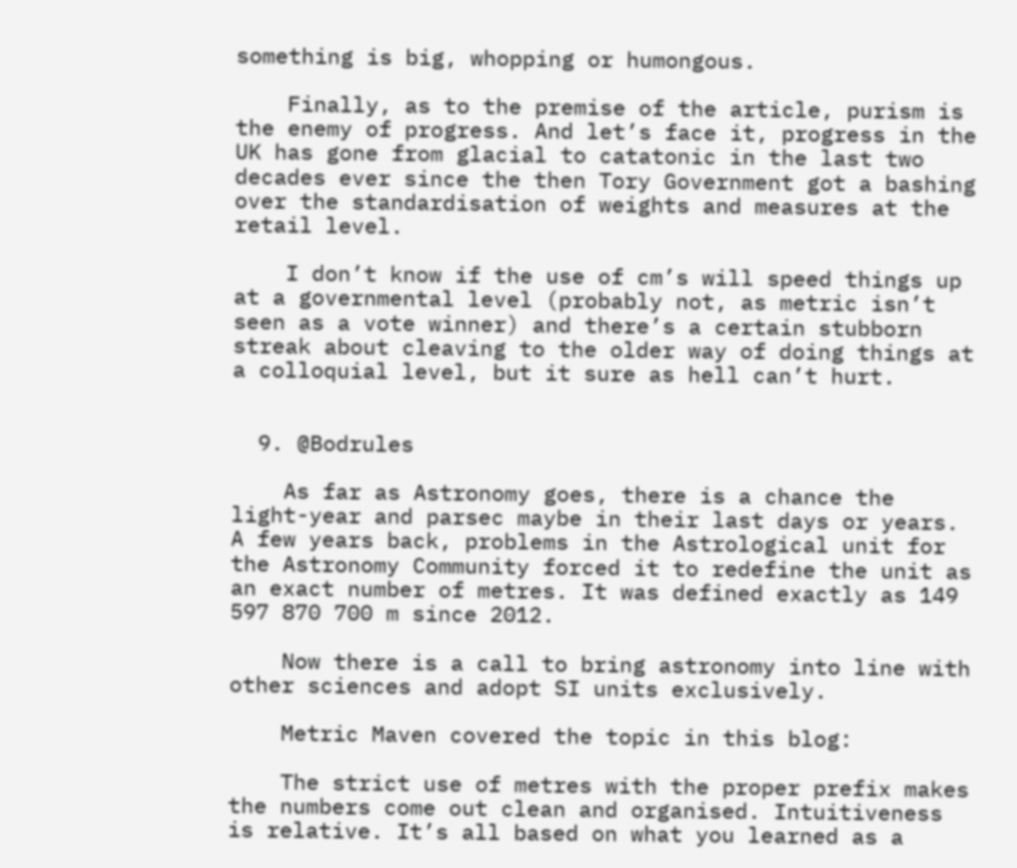something is big, whopping or humongous.

    Finally, as to the premise of the article, purism is the enemy of progress. And let’s face it, progress in the UK has gone from glacial to catatonic in the last two decades ever since the then Tory Government got a bashing over the standardisation of weights and measures at the retail level.

    I don’t know if the use of cm’s will speed things up at a governmental level (probably not, as metric isn’t seen as a vote winner) and there’s a certain stubborn streak about cleaving to the older way of doing things at a colloquial level, but it sure as hell can’t hurt.


  9. @Bodrules

    As far as Astronomy goes, there is a chance the light-year and parsec maybe in their last days or years. A few years back, problems in the Astrological unit for the Astronomy Community forced it to redefine the unit as an exact number of metres. It was defined exactly as 149 597 870 700 m since 2012.

    Now there is a call to bring astronomy into line with other sciences and adopt SI units exclusively.

    Metric Maven covered the topic in this blog:

    The strict use of metres with the proper prefix makes the numbers come out clean and organised. Intuitiveness is relative. It’s all based on what you learned as a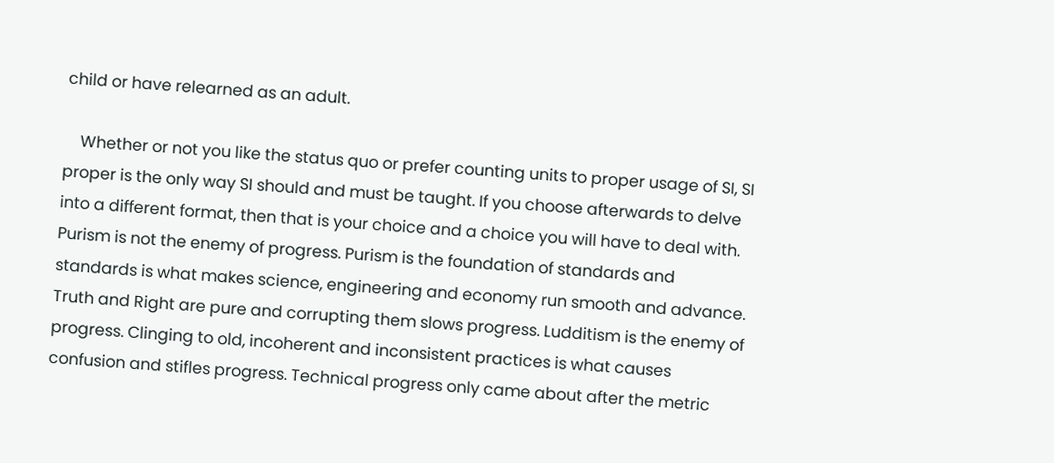child or have relearned as an adult.

    Whether or not you like the status quo or prefer counting units to proper usage of SI, SI proper is the only way SI should and must be taught. If you choose afterwards to delve into a different format, then that is your choice and a choice you will have to deal with. Purism is not the enemy of progress. Purism is the foundation of standards and standards is what makes science, engineering and economy run smooth and advance. Truth and Right are pure and corrupting them slows progress. Ludditism is the enemy of progress. Clinging to old, incoherent and inconsistent practices is what causes confusion and stifles progress. Technical progress only came about after the metric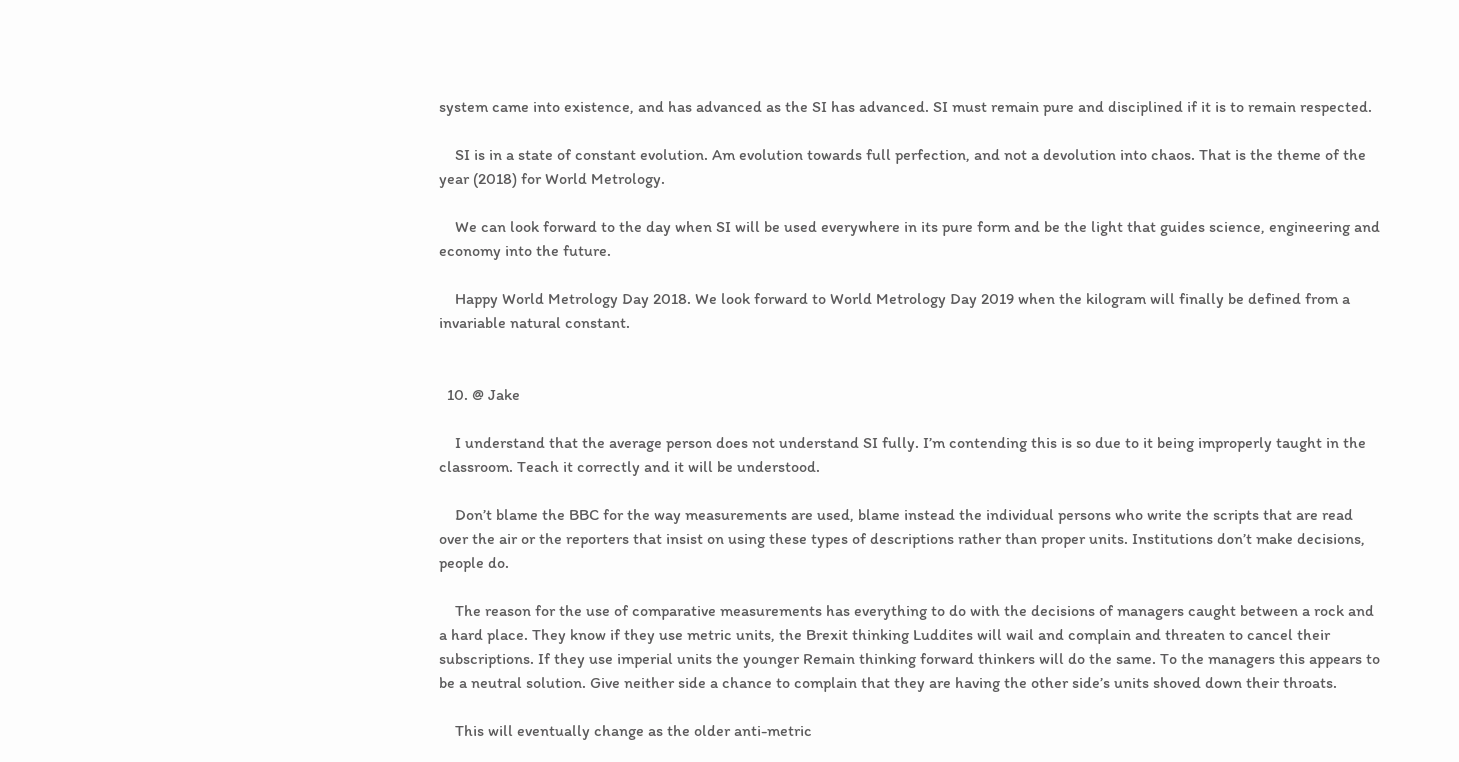system came into existence, and has advanced as the SI has advanced. SI must remain pure and disciplined if it is to remain respected.

    SI is in a state of constant evolution. Am evolution towards full perfection, and not a devolution into chaos. That is the theme of the year (2018) for World Metrology.

    We can look forward to the day when SI will be used everywhere in its pure form and be the light that guides science, engineering and economy into the future.

    Happy World Metrology Day 2018. We look forward to World Metrology Day 2019 when the kilogram will finally be defined from a invariable natural constant.


  10. @ Jake

    I understand that the average person does not understand SI fully. I’m contending this is so due to it being improperly taught in the classroom. Teach it correctly and it will be understood.

    Don’t blame the BBC for the way measurements are used, blame instead the individual persons who write the scripts that are read over the air or the reporters that insist on using these types of descriptions rather than proper units. Institutions don’t make decisions, people do.

    The reason for the use of comparative measurements has everything to do with the decisions of managers caught between a rock and a hard place. They know if they use metric units, the Brexit thinking Luddites will wail and complain and threaten to cancel their subscriptions. If they use imperial units the younger Remain thinking forward thinkers will do the same. To the managers this appears to be a neutral solution. Give neither side a chance to complain that they are having the other side’s units shoved down their throats.

    This will eventually change as the older anti-metric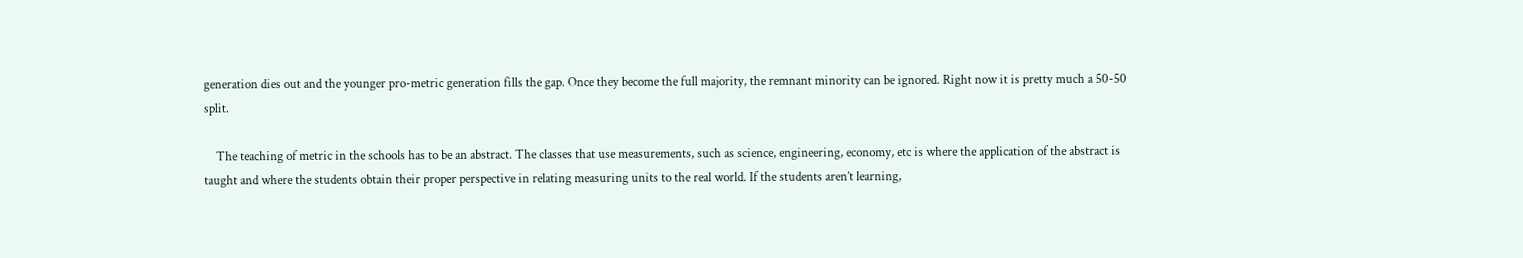generation dies out and the younger pro-metric generation fills the gap. Once they become the full majority, the remnant minority can be ignored. Right now it is pretty much a 50-50 split.

    The teaching of metric in the schools has to be an abstract. The classes that use measurements, such as science, engineering, economy, etc is where the application of the abstract is taught and where the students obtain their proper perspective in relating measuring units to the real world. If the students aren’t learning,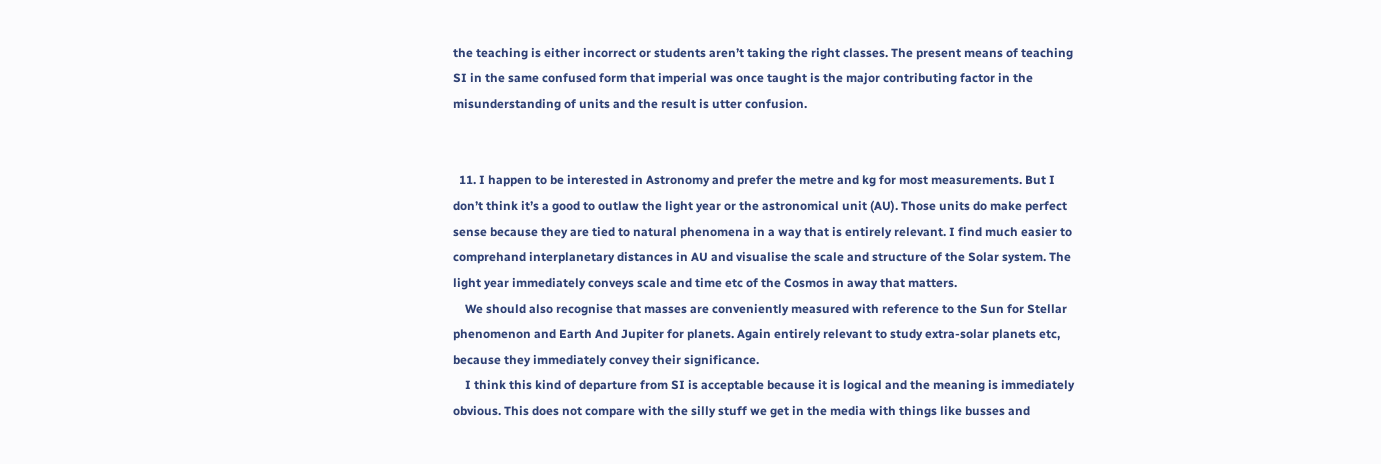the teaching is either incorrect or students aren’t taking the right classes. The present means of teaching SI in the same confused form that imperial was once taught is the major contributing factor in the misunderstanding of units and the result is utter confusion.


  11. I happen to be interested in Astronomy and prefer the metre and kg for most measurements. But I don’t think it’s a good to outlaw the light year or the astronomical unit (AU). Those units do make perfect sense because they are tied to natural phenomena in a way that is entirely relevant. I find much easier to comprehand interplanetary distances in AU and visualise the scale and structure of the Solar system. The light year immediately conveys scale and time etc of the Cosmos in away that matters.
    We should also recognise that masses are conveniently measured with reference to the Sun for Stellar phenomenon and Earth And Jupiter for planets. Again entirely relevant to study extra-solar planets etc, because they immediately convey their significance.
    I think this kind of departure from SI is acceptable because it is logical and the meaning is immediately obvious. This does not compare with the silly stuff we get in the media with things like busses and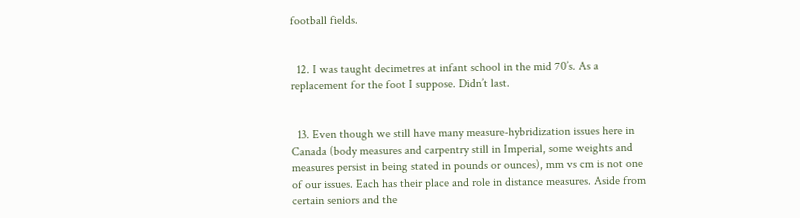football fields.


  12. I was taught decimetres at infant school in the mid 70’s. As a replacement for the foot I suppose. Didn’t last.


  13. Even though we still have many measure-hybridization issues here in Canada (body measures and carpentry still in Imperial, some weights and measures persist in being stated in pounds or ounces), mm vs cm is not one of our issues. Each has their place and role in distance measures. Aside from certain seniors and the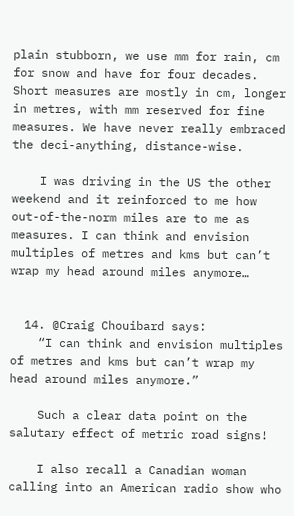plain stubborn, we use mm for rain, cm for snow and have for four decades. Short measures are mostly in cm, longer in metres, with mm reserved for fine measures. We have never really embraced the deci-anything, distance-wise.

    I was driving in the US the other weekend and it reinforced to me how out-of-the-norm miles are to me as measures. I can think and envision multiples of metres and kms but can’t wrap my head around miles anymore…


  14. @Craig Chouibard says:
    “I can think and envision multiples of metres and kms but can’t wrap my head around miles anymore.”

    Such a clear data point on the salutary effect of metric road signs!

    I also recall a Canadian woman calling into an American radio show who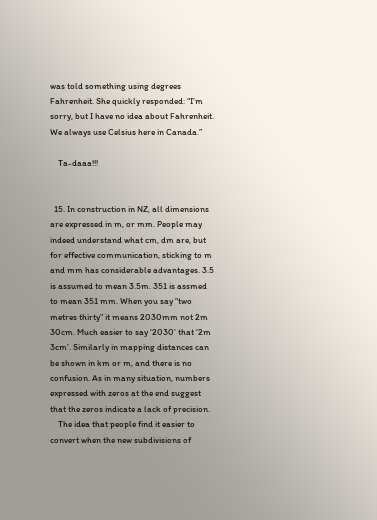was told something using degrees Fahrenheit. She quickly responded: “I’m sorry, but I have no idea about Fahrenheit. We always use Celsius here in Canada.”

    Ta-daaa!!!


  15. In construction in NZ, all dimensions are expressed in m, or mm. People may indeed understand what cm, dm are, but for effective communication, sticking to m and mm has considerable advantages. 3.5 is assumed to mean 3.5m. 351 is assmed to mean 351 mm. When you say “two metres thirty” it means 2030mm not 2m 30cm. Much easier to say ‘2030’ that ‘2m 3cm’. Similarly in mapping distances can be shown in km or m, and there is no confusion. As in many situation, numbers expressed with zeros at the end suggest that the zeros indicate a lack of precision.
    The idea that people find it easier to convert when the new subdivisions of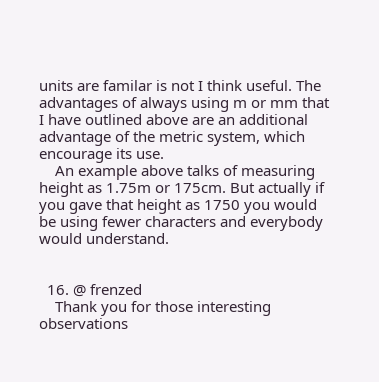units are familar is not I think useful. The advantages of always using m or mm that I have outlined above are an additional advantage of the metric system, which encourage its use.
    An example above talks of measuring height as 1.75m or 175cm. But actually if you gave that height as 1750 you would be using fewer characters and everybody would understand.


  16. @ frenzed
    Thank you for those interesting observations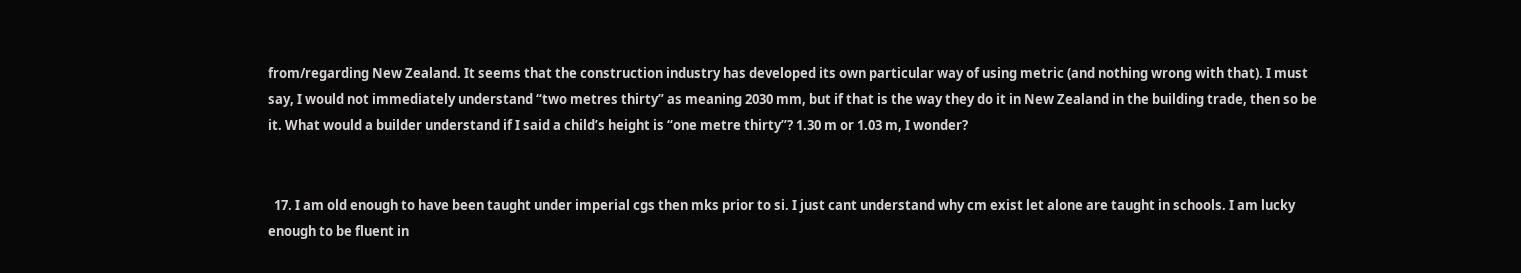from/regarding New Zealand. It seems that the construction industry has developed its own particular way of using metric (and nothing wrong with that). I must say, I would not immediately understand “two metres thirty” as meaning 2030 mm, but if that is the way they do it in New Zealand in the building trade, then so be it. What would a builder understand if I said a child’s height is “one metre thirty”? 1.30 m or 1.03 m, I wonder?


  17. I am old enough to have been taught under imperial cgs then mks prior to si. I just cant understand why cm exist let alone are taught in schools. I am lucky enough to be fluent in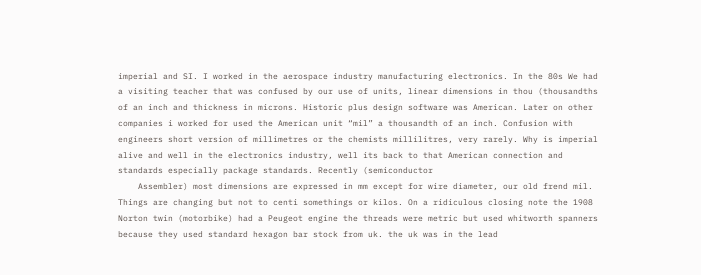imperial and SI. I worked in the aerospace industry manufacturing electronics. In the 80s We had a visiting teacher that was confused by our use of units, linear dimensions in thou (thousandths of an inch and thickness in microns. Historic plus design software was American. Later on other companies i worked for used the American unit “mil” a thousandth of an inch. Confusion with engineers short version of millimetres or the chemists millilitres, very rarely. Why is imperial alive and well in the electronics industry, well its back to that American connection and standards especially package standards. Recently (semiconductor
    Assembler) most dimensions are expressed in mm except for wire diameter, our old frend mil. Things are changing but not to centi somethings or kilos. On a ridiculous closing note the 1908 Norton twin (motorbike) had a Peugeot engine the threads were metric but used whitworth spanners because they used standard hexagon bar stock from uk. the uk was in the lead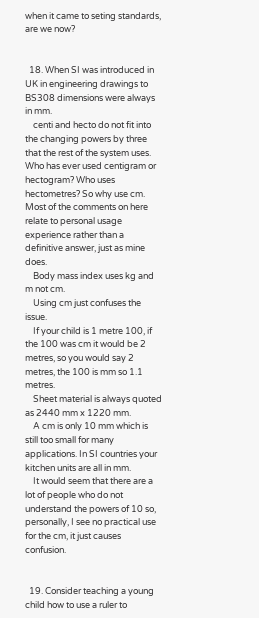when it came to seting standards, are we now?


  18. When SI was introduced in UK in engineering drawings to BS308 dimensions were always in mm.
    centi and hecto do not fit into the changing powers by three that the rest of the system uses. Who has ever used centigram or hectogram? Who uses hectometres? So why use cm. Most of the comments on here relate to personal usage experience rather than a definitive answer, just as mine does.
    Body mass index uses kg and m not cm.
    Using cm just confuses the issue.
    If your child is 1 metre 100, if the 100 was cm it would be 2 metres, so you would say 2 metres, the 100 is mm so 1.1 metres.
    Sheet material is always quoted as 2440 mm x 1220 mm.
    A cm is only 10 mm which is still too small for many applications. In SI countries your kitchen units are all in mm.
    It would seem that there are a lot of people who do not understand the powers of 10 so, personally, I see no practical use for the cm, it just causes confusion.


  19. Consider teaching a young child how to use a ruler to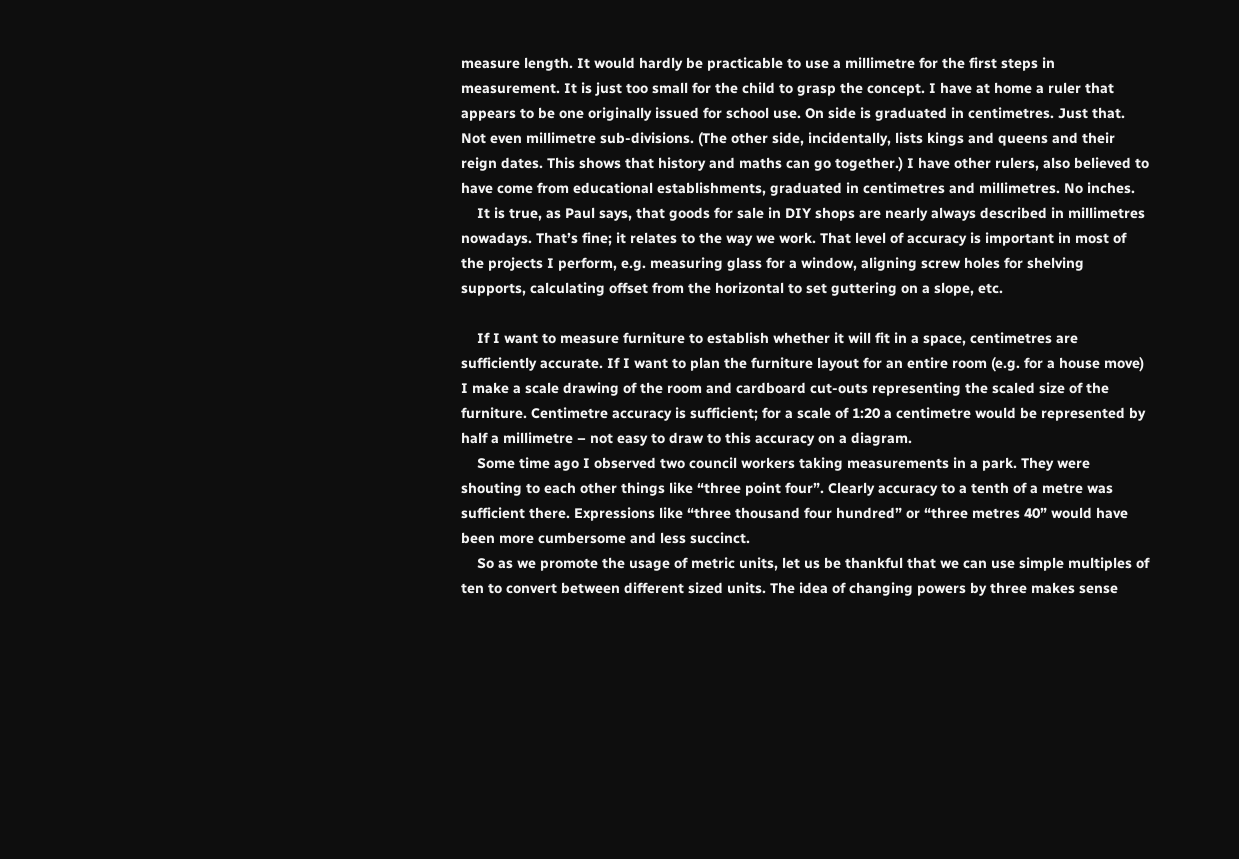measure length. It would hardly be practicable to use a millimetre for the first steps in measurement. It is just too small for the child to grasp the concept. I have at home a ruler that appears to be one originally issued for school use. On side is graduated in centimetres. Just that. Not even millimetre sub-divisions. (The other side, incidentally, lists kings and queens and their reign dates. This shows that history and maths can go together.) I have other rulers, also believed to have come from educational establishments, graduated in centimetres and millimetres. No inches.
    It is true, as Paul says, that goods for sale in DIY shops are nearly always described in millimetres nowadays. That’s fine; it relates to the way we work. That level of accuracy is important in most of the projects I perform, e.g. measuring glass for a window, aligning screw holes for shelving supports, calculating offset from the horizontal to set guttering on a slope, etc.

    If I want to measure furniture to establish whether it will fit in a space, centimetres are sufficiently accurate. If I want to plan the furniture layout for an entire room (e.g. for a house move) I make a scale drawing of the room and cardboard cut-outs representing the scaled size of the furniture. Centimetre accuracy is sufficient; for a scale of 1:20 a centimetre would be represented by half a millimetre – not easy to draw to this accuracy on a diagram.
    Some time ago I observed two council workers taking measurements in a park. They were shouting to each other things like “three point four”. Clearly accuracy to a tenth of a metre was sufficient there. Expressions like “three thousand four hundred” or “three metres 40” would have been more cumbersome and less succinct.
    So as we promote the usage of metric units, let us be thankful that we can use simple multiples of ten to convert between different sized units. The idea of changing powers by three makes sense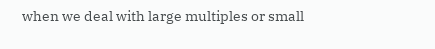when we deal with large multiples or small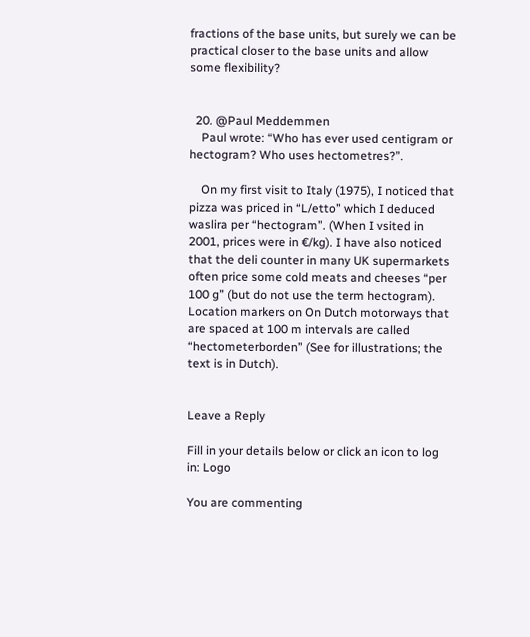fractions of the base units, but surely we can be practical closer to the base units and allow some flexibility?


  20. @Paul Meddemmen
    Paul wrote: “Who has ever used centigram or hectogram? Who uses hectometres?”.

    On my first visit to Italy (1975), I noticed that pizza was priced in “L/etto” which I deduced waslira per “hectogram”. (When I vsited in 2001, prices were in €/kg). I have also noticed that the deli counter in many UK supermarkets often price some cold meats and cheeses “per 100 g” (but do not use the term hectogram). Location markers on On Dutch motorways that are spaced at 100 m intervals are called “hectometerborden” (See for illustrations; the text is in Dutch).


Leave a Reply

Fill in your details below or click an icon to log in: Logo

You are commenting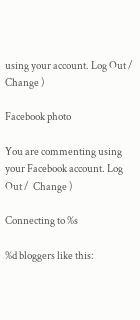using your account. Log Out /  Change )

Facebook photo

You are commenting using your Facebook account. Log Out /  Change )

Connecting to %s

%d bloggers like this: